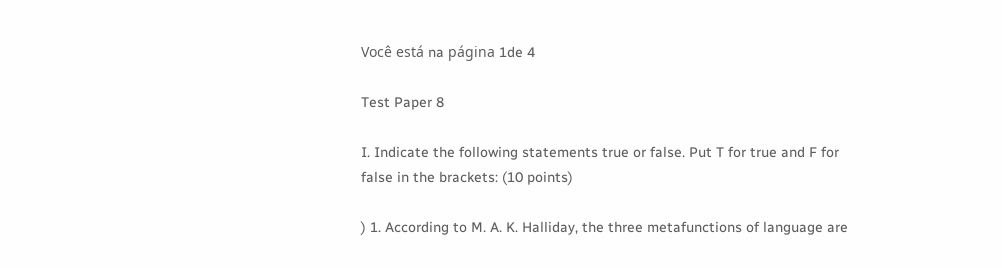Você está na página 1de 4

Test Paper 8

I. Indicate the following statements true or false. Put T for true and F for
false in the brackets: (10 points)

) 1. According to M. A. K. Halliday, the three metafunctions of language are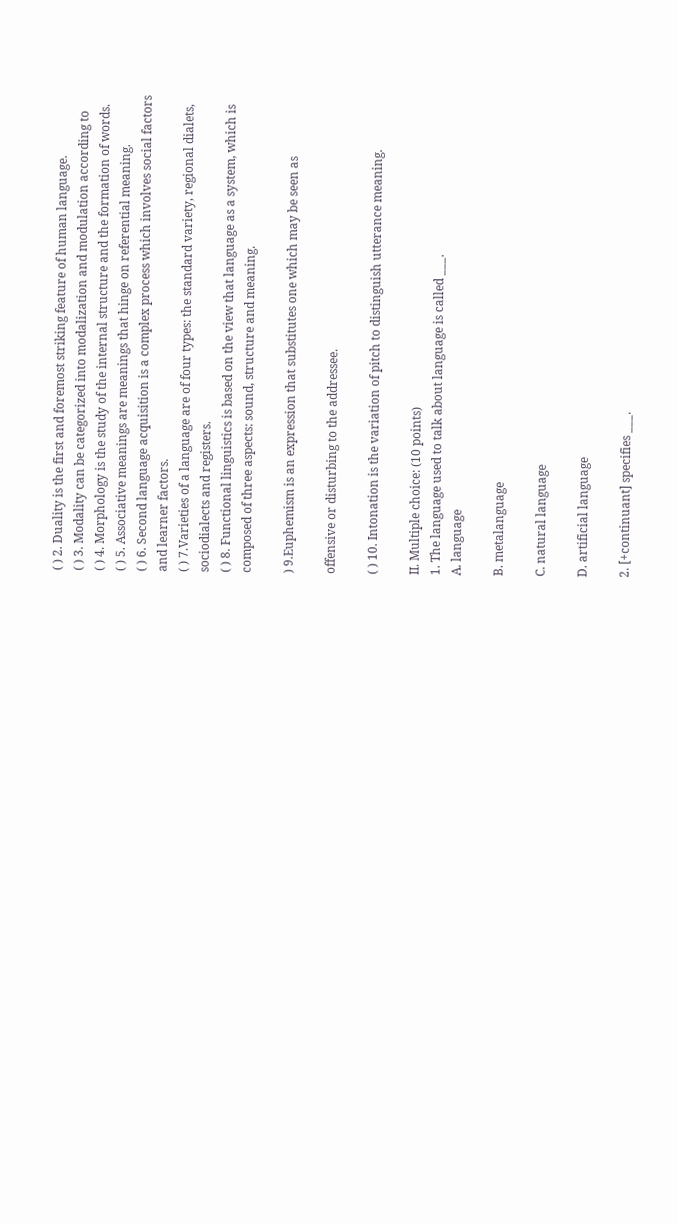( ) 2. Duality is the first and foremost striking feature of human language.
( ) 3. Modality can be categorized into modalization and modulation according to
( ) 4. Morphology is the study of the internal structure and the formation of words.
( ) 5. Associative meanings are meanings that hinge on referential meaning.
( ) 6. Second language acquisition is a complex process which involves social factors
and learner factors.
( ) 7.Varieties of a language are of four types: the standard variety, regional dialets,
sociodialects and registers.
( ) 8. Functional linguistics is based on the view that language as a system, which is
composed of three aspects: sound, structure and meaning.

) 9.Euphemism is an expression that substitutes one which may be seen as

offensive or disturbing to the addressee.

( ) 10. Intonation is the variation of pitch to distinguish utterance meaning.

II. Multiple choice: (10 points)
1. The language used to talk about language is called ___.
A. language

B. metalanguage

C. natural language

D. artificial language

2. [+continuant] specifies ___.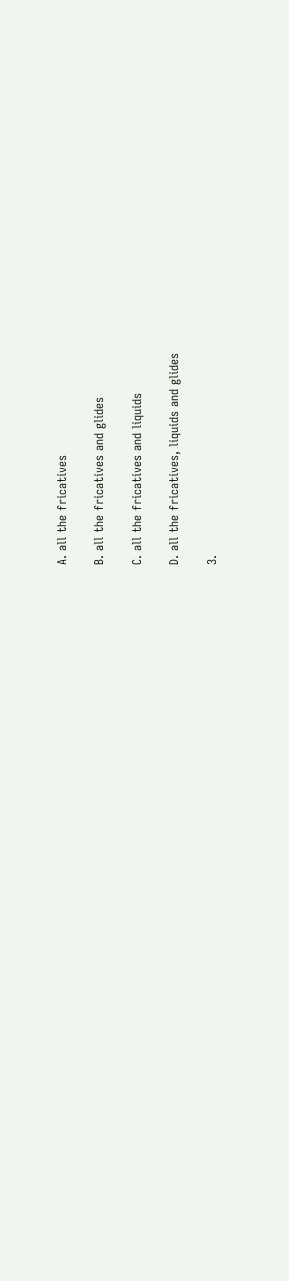A. all the fricatives

B. all the fricatives and glides

C. all the fricatives and liquids

D. all the fricatives, liquids and glides

3.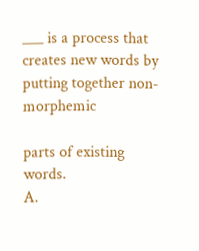___ is a process that creates new words by putting together non-morphemic

parts of existing words.
A.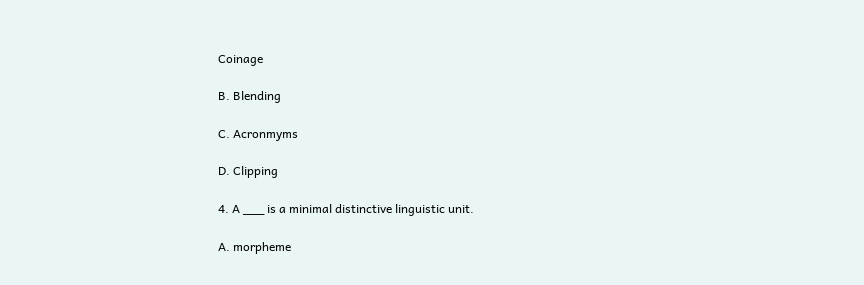Coinage

B. Blending

C. Acronmyms

D. Clipping

4. A ___ is a minimal distinctive linguistic unit.

A. morpheme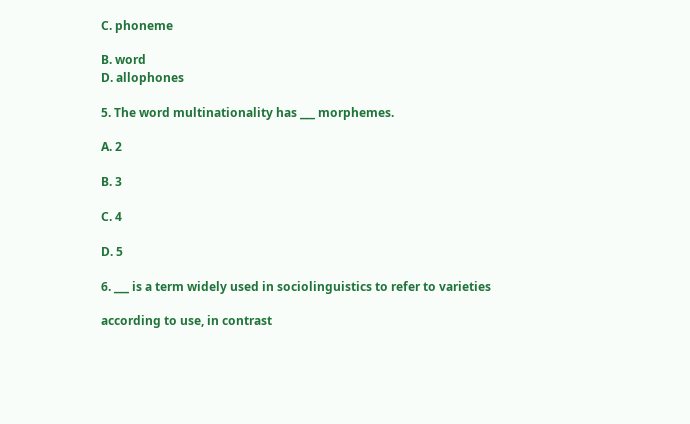C. phoneme

B. word
D. allophones

5. The word multinationality has ___ morphemes.

A. 2

B. 3

C. 4

D. 5

6. ___ is a term widely used in sociolinguistics to refer to varieties

according to use, in contrast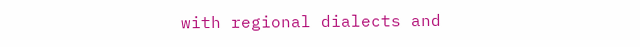with regional dialects and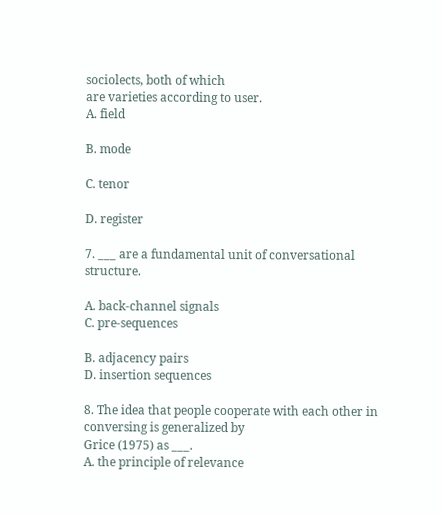sociolects, both of which
are varieties according to user.
A. field

B. mode

C. tenor

D. register

7. ___ are a fundamental unit of conversational structure.

A. back-channel signals
C. pre-sequences

B. adjacency pairs
D. insertion sequences

8. The idea that people cooperate with each other in conversing is generalized by
Grice (1975) as ___.
A. the principle of relevance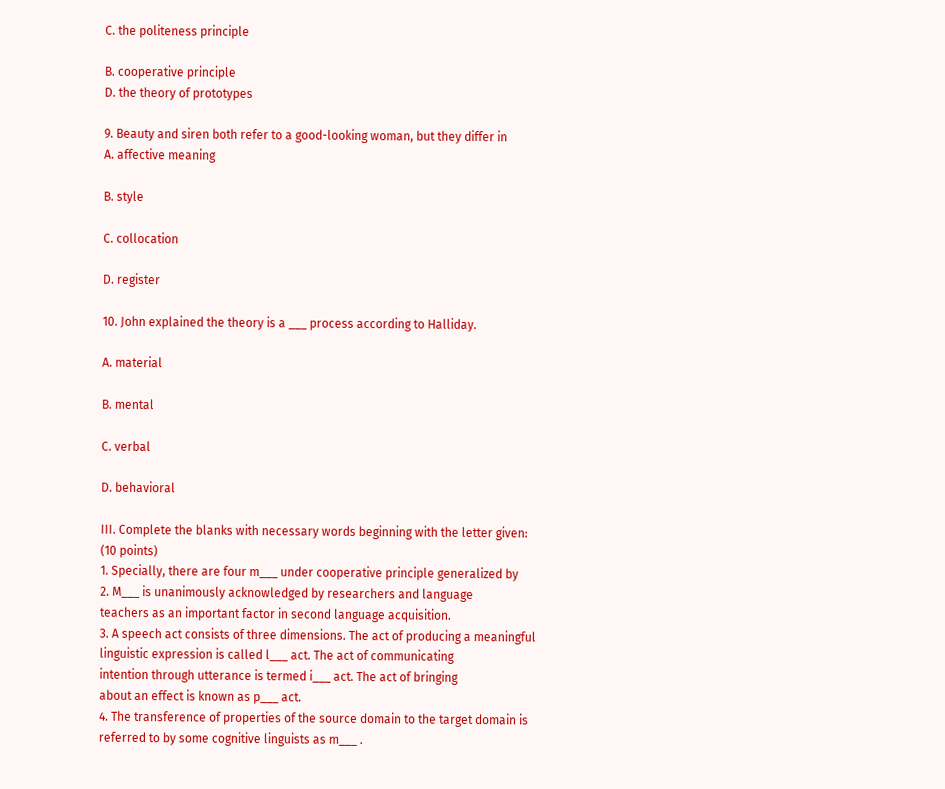C. the politeness principle

B. cooperative principle
D. the theory of prototypes

9. Beauty and siren both refer to a good-looking woman, but they differ in
A. affective meaning

B. style

C. collocation

D. register

10. John explained the theory is a ___ process according to Halliday.

A. material

B. mental

C. verbal

D. behavioral

III. Complete the blanks with necessary words beginning with the letter given:
(10 points)
1. Specially, there are four m___ under cooperative principle generalized by
2. M___ is unanimously acknowledged by researchers and language
teachers as an important factor in second language acquisition.
3. A speech act consists of three dimensions. The act of producing a meaningful
linguistic expression is called l___ act. The act of communicating
intention through utterance is termed i___ act. The act of bringing
about an effect is known as p___ act.
4. The transference of properties of the source domain to the target domain is
referred to by some cognitive linguists as m___ .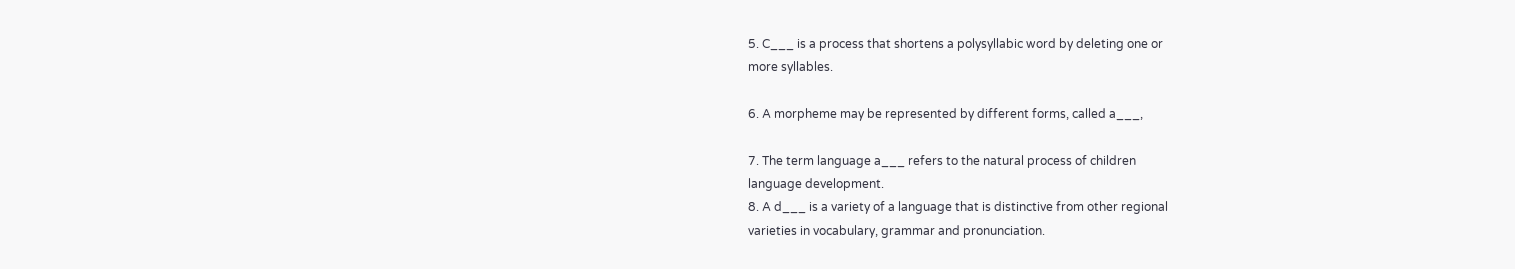5. C___ is a process that shortens a polysyllabic word by deleting one or
more syllables.

6. A morpheme may be represented by different forms, called a___,

7. The term language a___ refers to the natural process of children
language development.
8. A d___ is a variety of a language that is distinctive from other regional
varieties in vocabulary, grammar and pronunciation.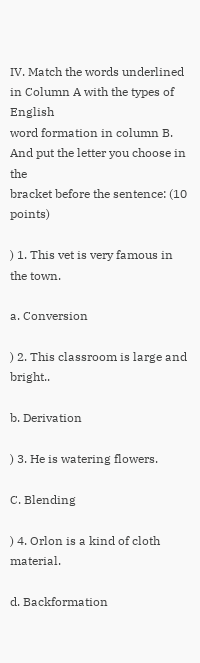IV. Match the words underlined in Column A with the types of English
word formation in column B. And put the letter you choose in the
bracket before the sentence: (10 points)

) 1. This vet is very famous in the town.

a. Conversion

) 2. This classroom is large and bright..

b. Derivation

) 3. He is watering flowers.

C. Blending

) 4. Orlon is a kind of cloth material.

d. Backformation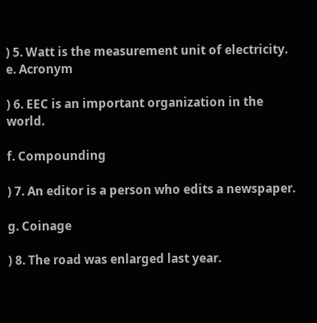) 5. Watt is the measurement unit of electricity. e. Acronym

) 6. EEC is an important organization in the world.

f. Compounding

) 7. An editor is a person who edits a newspaper.

g. Coinage

) 8. The road was enlarged last year.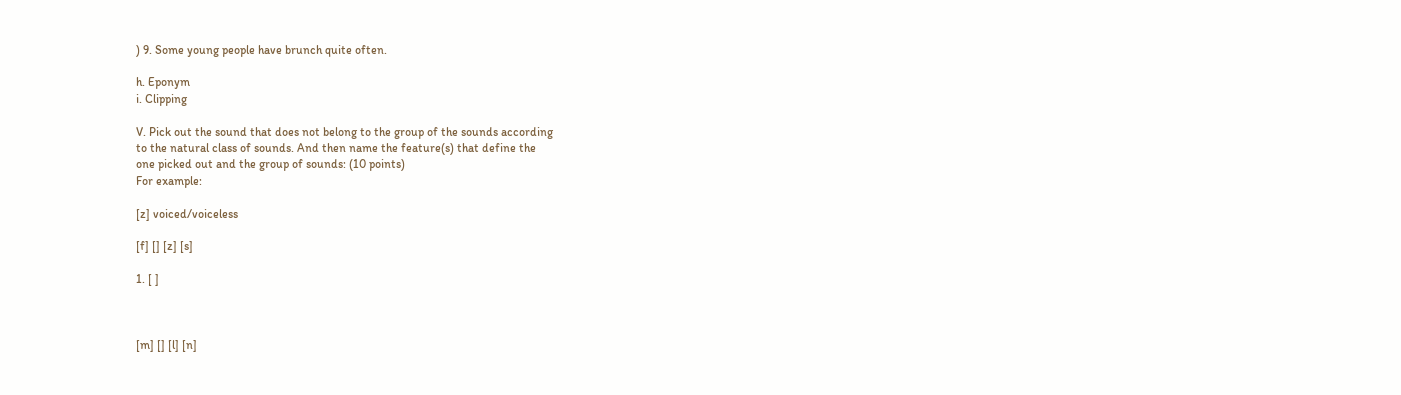) 9. Some young people have brunch quite often.

h. Eponym
i. Clipping

V. Pick out the sound that does not belong to the group of the sounds according
to the natural class of sounds. And then name the feature(s) that define the
one picked out and the group of sounds: (10 points)
For example:

[z] voiced/voiceless

[f] [] [z] [s]

1. [ ]



[m] [] [l] [n]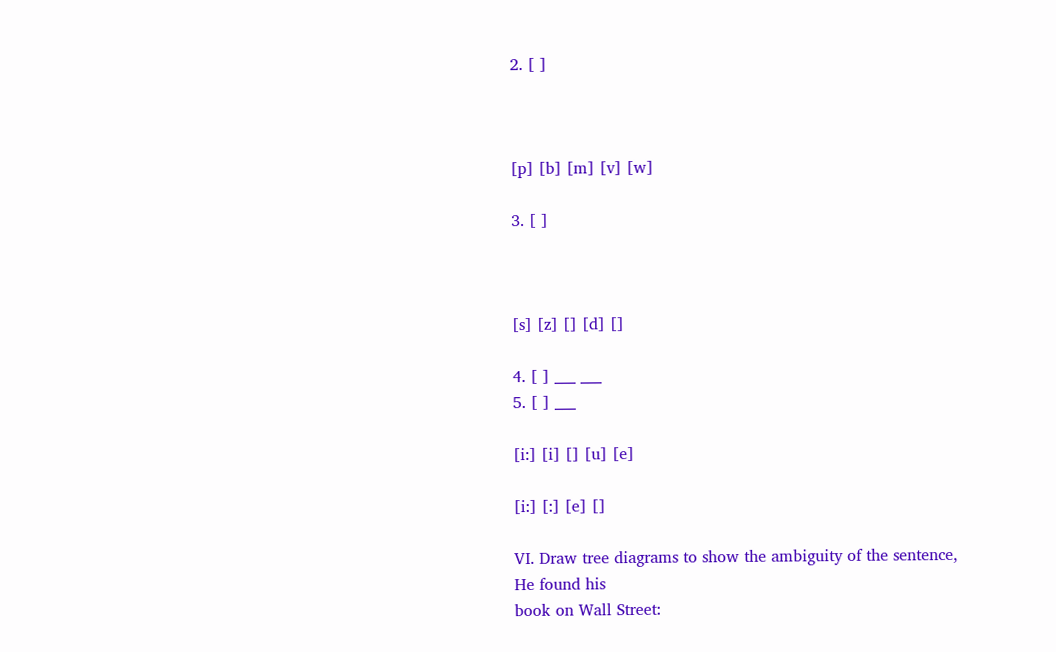2. [ ]



[p] [b] [m] [v] [w]

3. [ ]



[s] [z] [] [d] []

4. [ ] ___ ___
5. [ ] ___

[i:] [i] [] [u] [e]

[i:] [:] [e] []

VI. Draw tree diagrams to show the ambiguity of the sentence, He found his
book on Wall Street: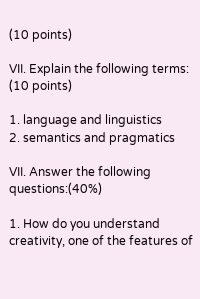(10 points)

VII. Explain the following terms: (10 points)

1. language and linguistics
2. semantics and pragmatics

VII. Answer the following questions:(40%)

1. How do you understand creativity, one of the features of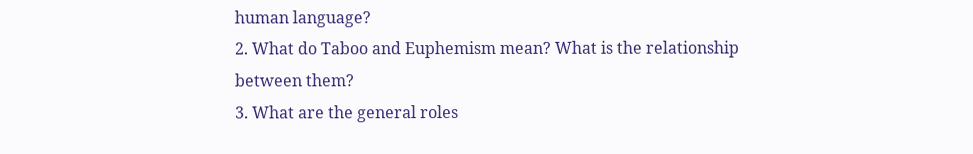human language?
2. What do Taboo and Euphemism mean? What is the relationship between them?
3. What are the general roles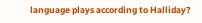language plays according to Halliday?